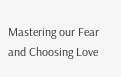Mastering our Fear and Choosing Love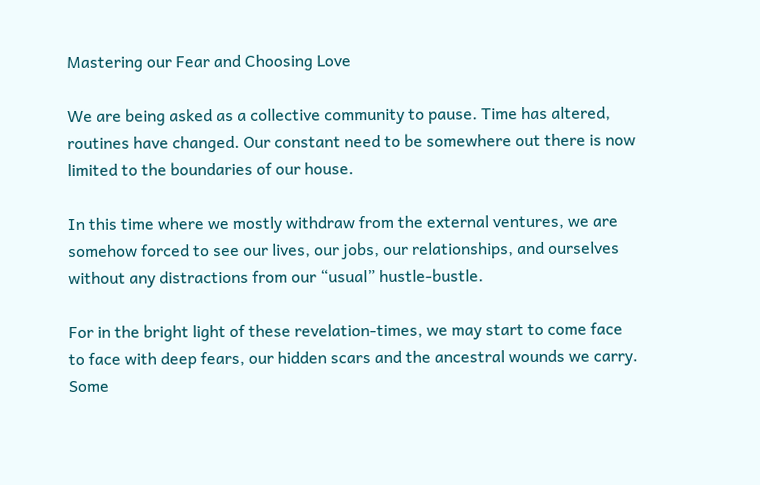Mastering our Fear and Choosing Love

We are being asked as a collective community to pause. Time has altered, routines have changed. Our constant need to be somewhere out there is now limited to the boundaries of our house.

In this time where we mostly withdraw from the external ventures, we are somehow forced to see our lives, our jobs, our relationships, and ourselves without any distractions from our “usual” hustle-bustle.

For in the bright light of these revelation-times, we may start to come face to face with deep fears, our hidden scars and the ancestral wounds we carry. Some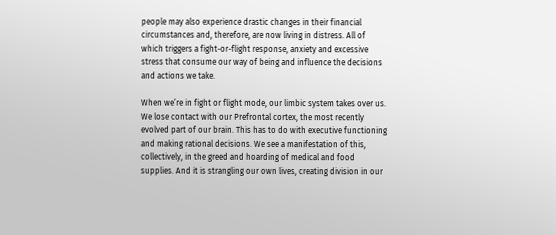people may also experience drastic changes in their financial circumstances and, therefore, are now living in distress. All of which triggers a fight-or-flight response, anxiety and excessive stress that consume our way of being and influence the decisions and actions we take.

When we’re in fight or flight mode, our limbic system takes over us. We lose contact with our Prefrontal cortex, the most recently evolved part of our brain. This has to do with executive functioning and making rational decisions. We see a manifestation of this, collectively, in the greed and hoarding of medical and food supplies. And it is strangling our own lives, creating division in our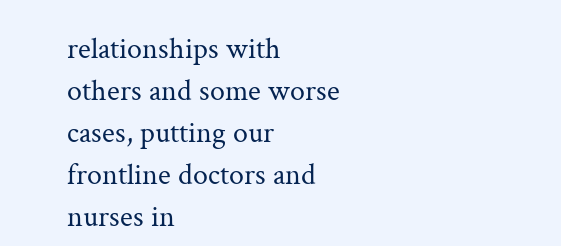relationships with others and some worse cases, putting our frontline doctors and nurses in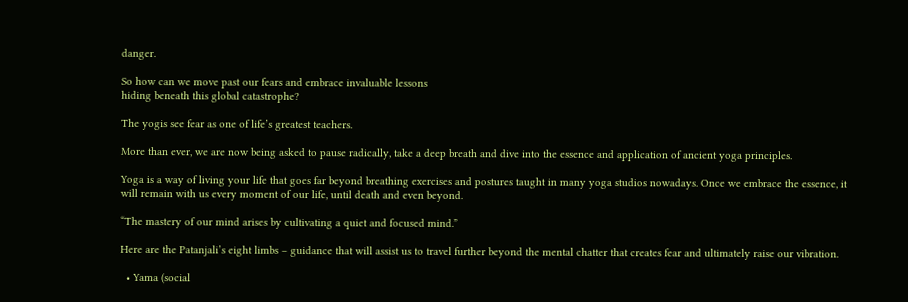danger.

So how can we move past our fears and embrace invaluable lessons
hiding beneath this global catastrophe?

The yogis see fear as one of life’s greatest teachers.

More than ever, we are now being asked to pause radically, take a deep breath and dive into the essence and application of ancient yoga principles.

Yoga is a way of living your life that goes far beyond breathing exercises and postures taught in many yoga studios nowadays. Once we embrace the essence, it will remain with us every moment of our life, until death and even beyond.

“The mastery of our mind arises by cultivating a quiet and focused mind.”

Here are the Patanjali’s eight limbs – guidance that will assist us to travel further beyond the mental chatter that creates fear and ultimately raise our vibration.

  • Yama (social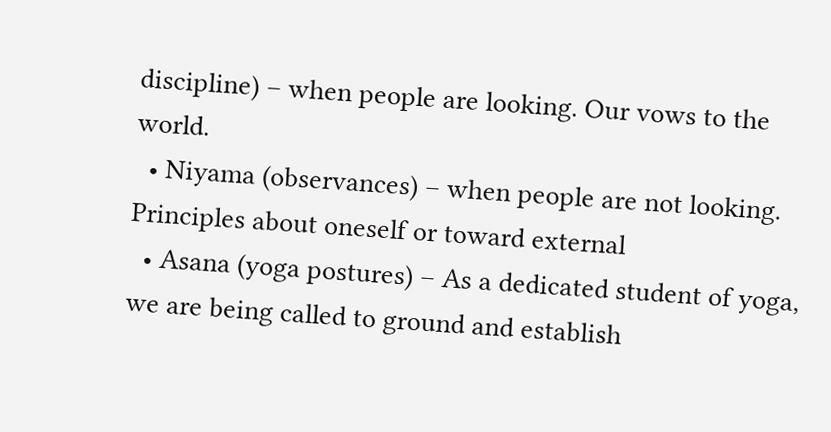discipline) – when people are looking. Our vows to the world.
  • Niyama (observances) – when people are not looking. Principles about oneself or toward external
  • Asana (yoga postures) – As a dedicated student of yoga, we are being called to ground and establish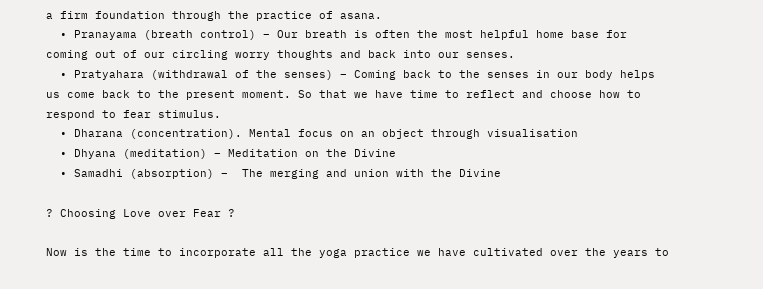a firm foundation through the practice of asana.
  • Pranayama (breath control) – Our breath is often the most helpful home base for coming out of our circling worry thoughts and back into our senses.
  • Pratyahara (withdrawal of the senses) – Coming back to the senses in our body helps us come back to the present moment. So that we have time to reflect and choose how to respond to fear stimulus.
  • Dharana (concentration). Mental focus on an object through visualisation
  • Dhyana (meditation) – Meditation on the Divine
  • Samadhi (absorption) –  The merging and union with the Divine

? Choosing Love over Fear ?

Now is the time to incorporate all the yoga practice we have cultivated over the years to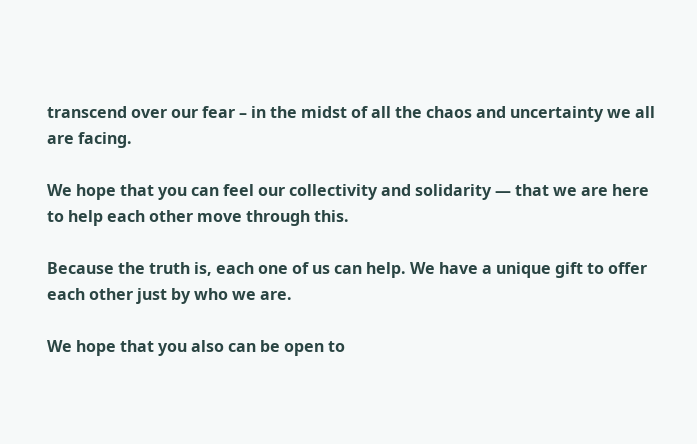transcend over our fear – in the midst of all the chaos and uncertainty we all are facing.

We hope that you can feel our collectivity and solidarity — that we are here to help each other move through this.

Because the truth is, each one of us can help. We have a unique gift to offer each other just by who we are.

We hope that you also can be open to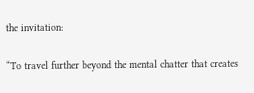the invitation:

“To travel further beyond the mental chatter that creates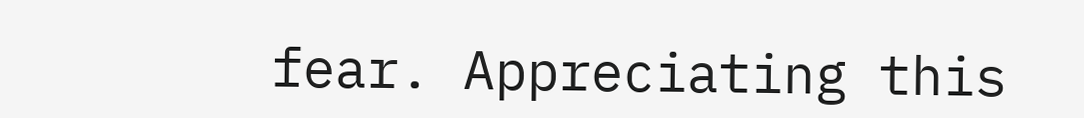fear. Appreciating this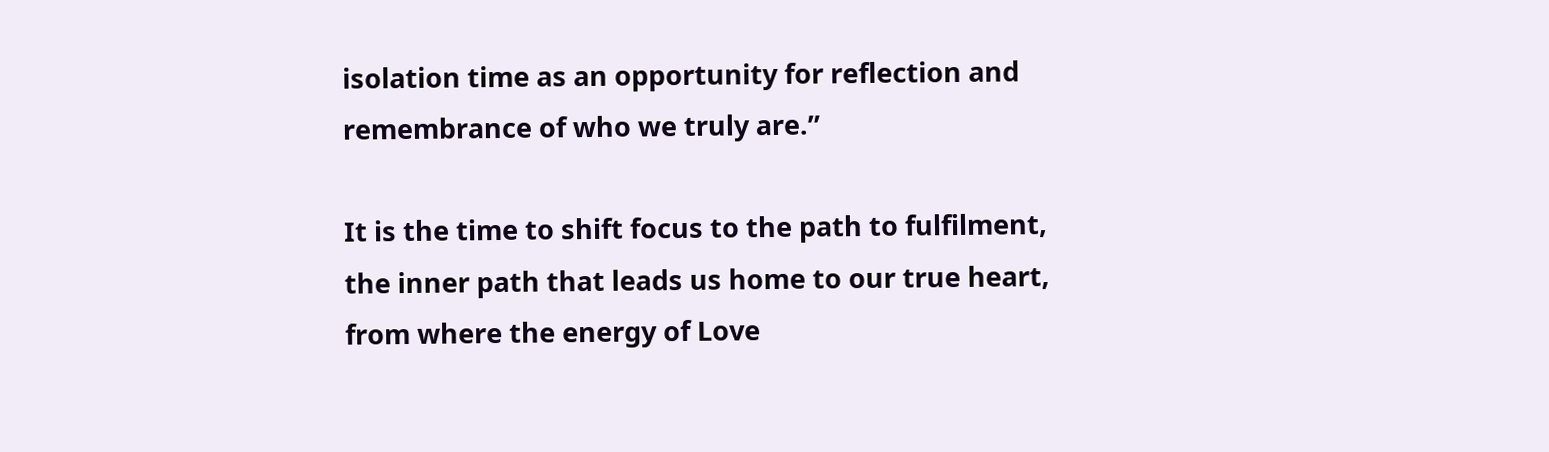isolation time as an opportunity for reflection and remembrance of who we truly are.”

It is the time to shift focus to the path to fulfilment, the inner path that leads us home to our true heart, from where the energy of Love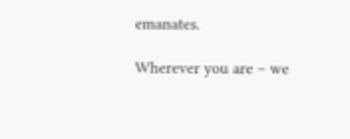emanates.

Wherever you are – we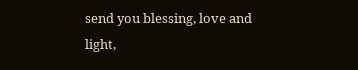send you blessing, love and light,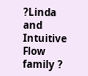?Linda and Intuitive Flow family ?